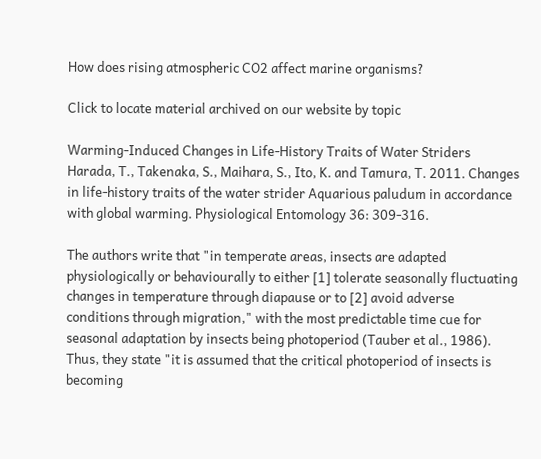How does rising atmospheric CO2 affect marine organisms?

Click to locate material archived on our website by topic

Warming-Induced Changes in Life-History Traits of Water Striders
Harada, T., Takenaka, S., Maihara, S., Ito, K. and Tamura, T. 2011. Changes in life-history traits of the water strider Aquarious paludum in accordance with global warming. Physiological Entomology 36: 309-316.

The authors write that "in temperate areas, insects are adapted physiologically or behaviourally to either [1] tolerate seasonally fluctuating changes in temperature through diapause or to [2] avoid adverse conditions through migration," with the most predictable time cue for seasonal adaptation by insects being photoperiod (Tauber et al., 1986). Thus, they state "it is assumed that the critical photoperiod of insects is becoming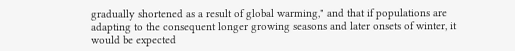gradually shortened as a result of global warming," and that if populations are adapting to the consequent longer growing seasons and later onsets of winter, it would be expected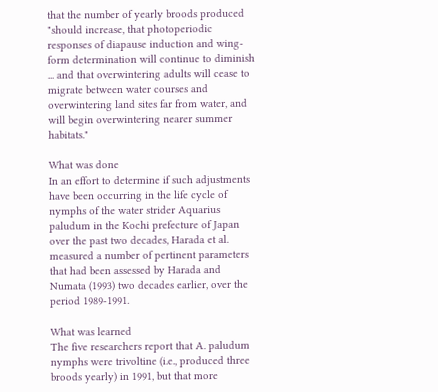that the number of yearly broods produced "should increase, that photoperiodic responses of diapause induction and wing-form determination will continue to diminish ... and that overwintering adults will cease to migrate between water courses and overwintering land sites far from water, and will begin overwintering nearer summer habitats."

What was done
In an effort to determine if such adjustments have been occurring in the life cycle of nymphs of the water strider Aquarius paludum in the Kochi prefecture of Japan over the past two decades, Harada et al. measured a number of pertinent parameters that had been assessed by Harada and Numata (1993) two decades earlier, over the period 1989-1991.

What was learned
The five researchers report that A. paludum nymphs were trivoltine (i.e., produced three broods yearly) in 1991, but that more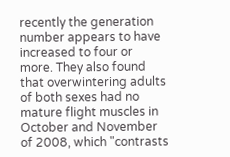recently the generation number appears to have increased to four or more. They also found that overwintering adults of both sexes had no mature flight muscles in October and November of 2008, which "contrasts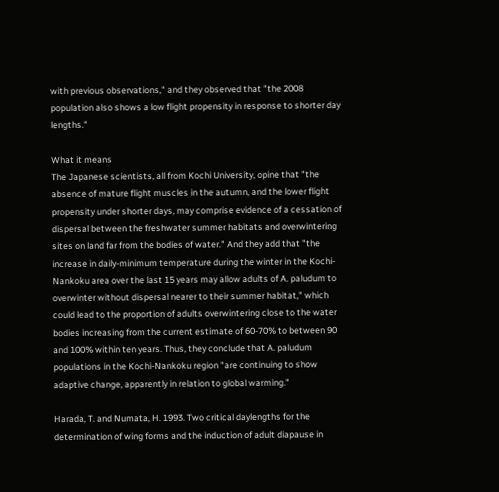with previous observations," and they observed that "the 2008 population also shows a low flight propensity in response to shorter day lengths."

What it means
The Japanese scientists, all from Kochi University, opine that "the absence of mature flight muscles in the autumn, and the lower flight propensity under shorter days, may comprise evidence of a cessation of dispersal between the freshwater summer habitats and overwintering sites on land far from the bodies of water." And they add that "the increase in daily-minimum temperature during the winter in the Kochi-Nankoku area over the last 15 years may allow adults of A. paludum to overwinter without dispersal nearer to their summer habitat," which could lead to the proportion of adults overwintering close to the water bodies increasing from the current estimate of 60-70% to between 90 and 100% within ten years. Thus, they conclude that A. paludum populations in the Kochi-Nankoku region "are continuing to show adaptive change, apparently in relation to global warming."

Harada, T. and Numata, H. 1993. Two critical daylengths for the determination of wing forms and the induction of adult diapause in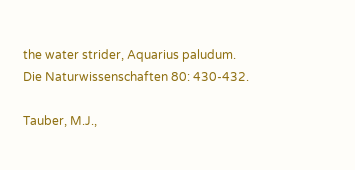the water strider, Aquarius paludum. Die Naturwissenschaften 80: 430-432.

Tauber, M.J.,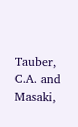Tauber, C.A. and Masaki,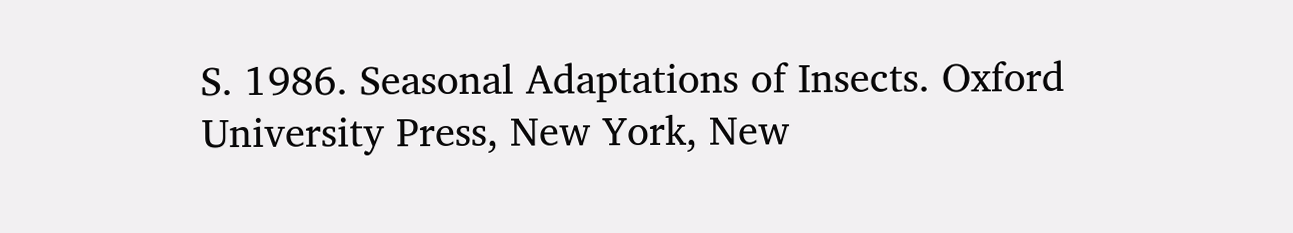S. 1986. Seasonal Adaptations of Insects. Oxford University Press, New York, New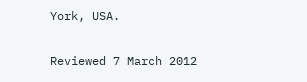York, USA.

Reviewed 7 March 2012